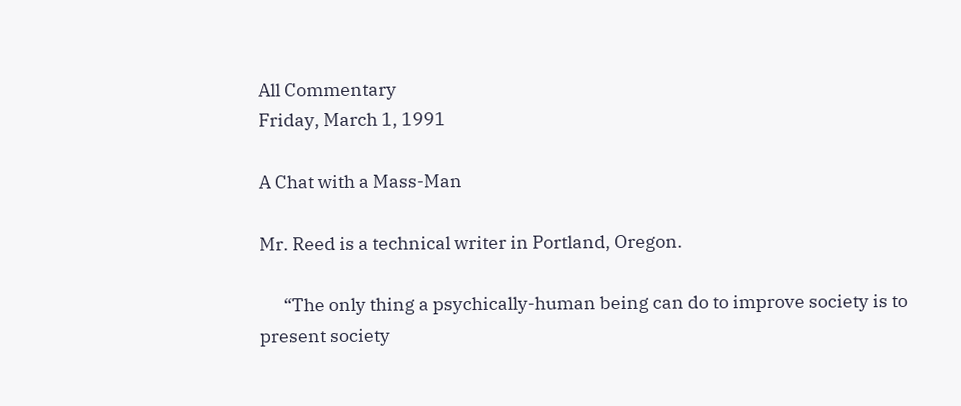All Commentary
Friday, March 1, 1991

A Chat with a Mass-Man

Mr. Reed is a technical writer in Portland, Oregon.

      “The only thing a psychically-human being can do to improve society is to present society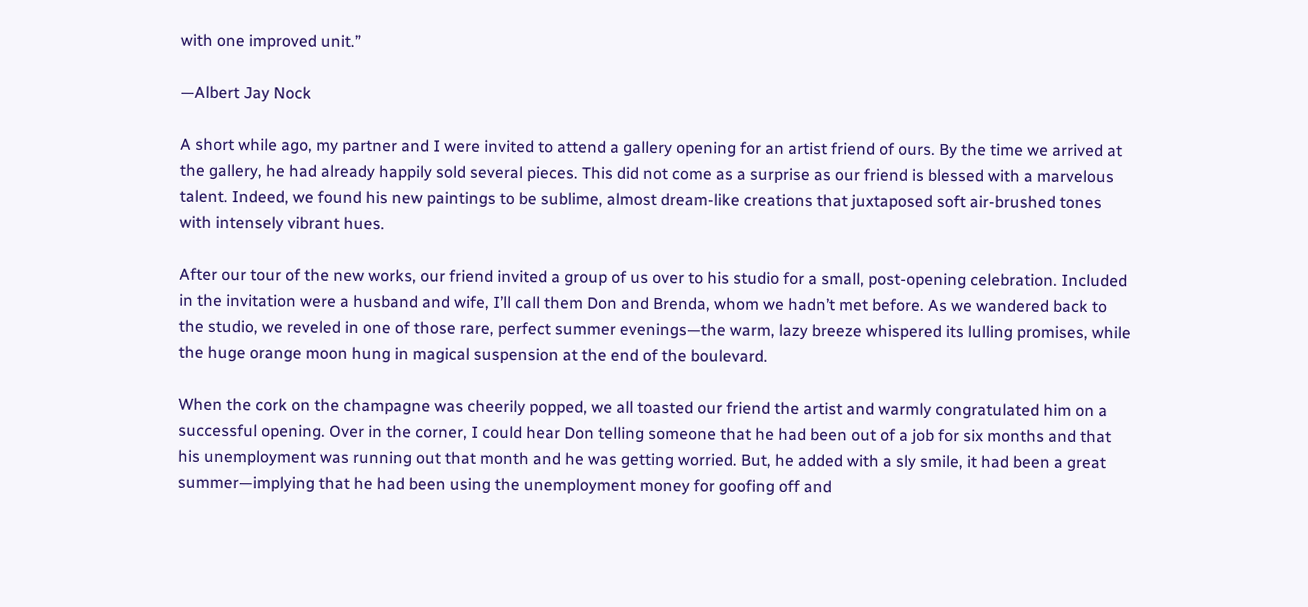with one improved unit.”

—Albert Jay Nock

A short while ago, my partner and I were invited to attend a gallery opening for an artist friend of ours. By the time we arrived at the gallery, he had already happily sold several pieces. This did not come as a surprise as our friend is blessed with a marvelous talent. Indeed, we found his new paintings to be sublime, almost dream-like creations that juxtaposed soft air-brushed tones with intensely vibrant hues.

After our tour of the new works, our friend invited a group of us over to his studio for a small, post-opening celebration. Included in the invitation were a husband and wife, I’ll call them Don and Brenda, whom we hadn’t met before. As we wandered back to the studio, we reveled in one of those rare, perfect summer evenings—the warm, lazy breeze whispered its lulling promises, while the huge orange moon hung in magical suspension at the end of the boulevard.

When the cork on the champagne was cheerily popped, we all toasted our friend the artist and warmly congratulated him on a successful opening. Over in the corner, I could hear Don telling someone that he had been out of a job for six months and that his unemployment was running out that month and he was getting worried. But, he added with a sly smile, it had been a great summer—implying that he had been using the unemployment money for goofing off and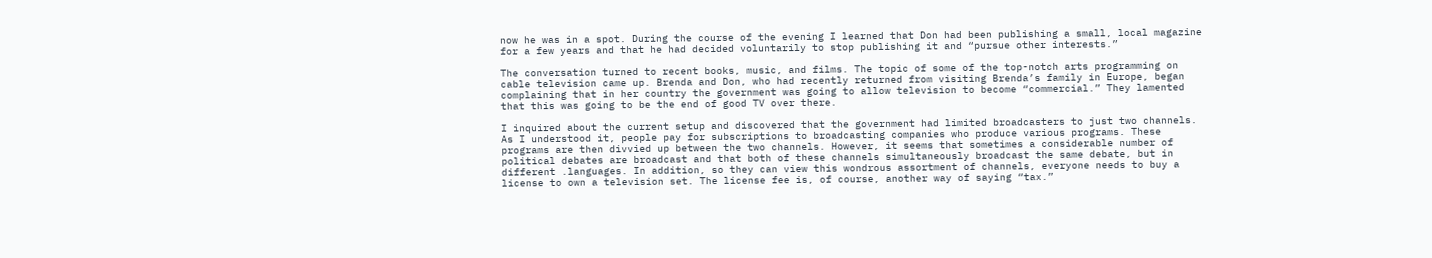now he was in a spot. During the course of the evening I learned that Don had been publishing a small, local magazine for a few years and that he had decided voluntarily to stop publishing it and “pursue other interests.”

The conversation turned to recent books, music, and films. The topic of some of the top-notch arts programming on cable television came up. Brenda and Don, who had recently returned from visiting Brenda’s family in Europe, began complaining that in her country the government was going to allow television to become “commercial.” They lamented that this was going to be the end of good TV over there.

I inquired about the current setup and discovered that the government had limited broadcasters to just two channels. As I understood it, people pay for subscriptions to broadcasting companies who produce various programs. These programs are then divvied up between the two channels. However, it seems that sometimes a considerable number of political debates are broadcast and that both of these channels simultaneously broadcast the same debate, but in different .languages. In addition, so they can view this wondrous assortment of channels, everyone needs to buy a license to own a television set. The license fee is, of course, another way of saying “tax.”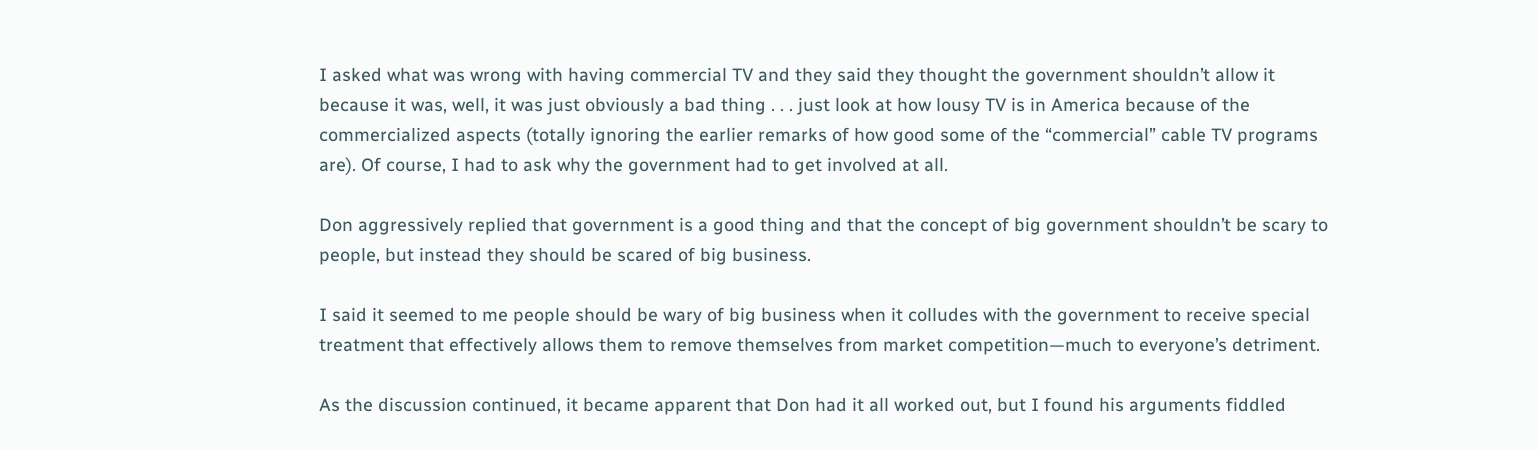I asked what was wrong with having commercial TV and they said they thought the government shouldn’t allow it because it was, well, it was just obviously a bad thing . . . just look at how lousy TV is in America because of the commercialized aspects (totally ignoring the earlier remarks of how good some of the “commercial” cable TV programs are). Of course, I had to ask why the government had to get involved at all.

Don aggressively replied that government is a good thing and that the concept of big government shouldn’t be scary to people, but instead they should be scared of big business.

I said it seemed to me people should be wary of big business when it colludes with the government to receive special treatment that effectively allows them to remove themselves from market competition—much to everyone’s detriment.

As the discussion continued, it became apparent that Don had it all worked out, but I found his arguments fiddled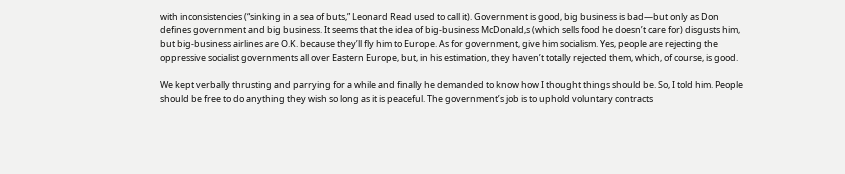with inconsistencies (“sinking in a sea of buts,” Leonard Read used to call it). Government is good, big business is bad—but only as Don defines government and big business. It seems that the idea of big-business McDonald,s (which sells food he doesn’t care for) disgusts him, but big-business airlines are O.K. because they’ll fly him to Europe. As for government, give him socialism. Yes, people are rejecting the oppressive socialist governments all over Eastern Europe, but, in his estimation, they haven’t totally rejected them, which, of course, is good.

We kept verbally thrusting and parrying for a while and finally he demanded to know how I thought things should be. So, I told him. People should be free to do anything they wish so long as it is peaceful. The government’s job is to uphold voluntary contracts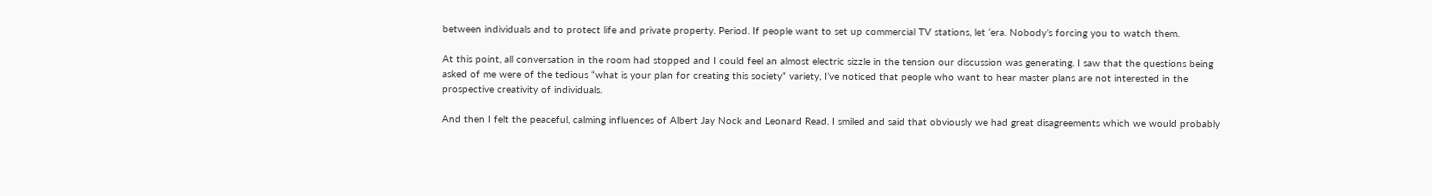between individuals and to protect life and private property. Period. If people want to set up commercial TV stations, let ‘era. Nobody’s forcing you to watch them.

At this point, all conversation in the room had stopped and I could feel an almost electric sizzle in the tension our discussion was generating. I saw that the questions being asked of me were of the tedious “what is your plan for creating this society” variety, I’ve noticed that people who want to hear master plans are not interested in the prospective creativity of individuals.

And then I felt the peaceful, calming influences of Albert Jay Nock and Leonard Read. I smiled and said that obviously we had great disagreements which we would probably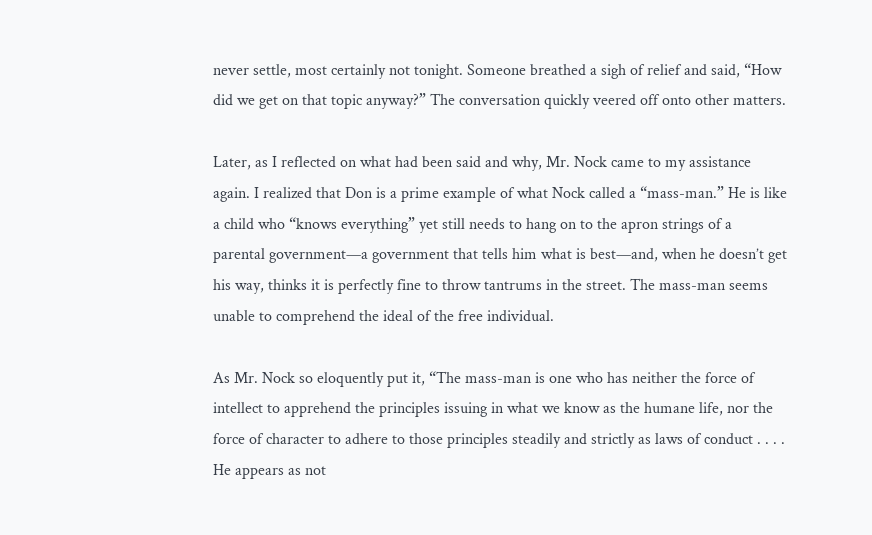never settle, most certainly not tonight. Someone breathed a sigh of relief and said, “How did we get on that topic anyway?” The conversation quickly veered off onto other matters.

Later, as I reflected on what had been said and why, Mr. Nock came to my assistance again. I realized that Don is a prime example of what Nock called a “mass-man.” He is like a child who “knows everything” yet still needs to hang on to the apron strings of a parental government—a government that tells him what is best—and, when he doesn’t get his way, thinks it is perfectly fine to throw tantrums in the street. The mass-man seems unable to comprehend the ideal of the free individual.

As Mr. Nock so eloquently put it, “The mass-man is one who has neither the force of intellect to apprehend the principles issuing in what we know as the humane life, nor the force of character to adhere to those principles steadily and strictly as laws of conduct . . . . He appears as not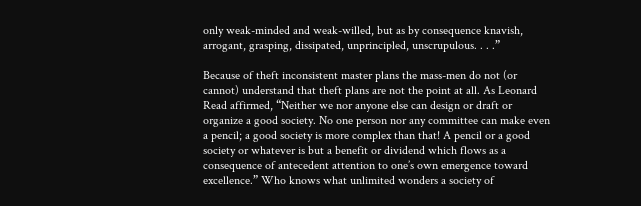only weak-minded and weak-willed, but as by consequence knavish, arrogant, grasping, dissipated, unprincipled, unscrupulous. . . .”

Because of theft inconsistent master plans the mass-men do not (or cannot) understand that theft plans are not the point at all. As Leonard Read affirmed, “Neither we nor anyone else can design or draft or organize a good society. No one person nor any committee can make even a pencil; a good society is more complex than that! A pencil or a good society or whatever is but a benefit or dividend which flows as a consequence of antecedent attention to one’s own emergence toward excellence.” Who knows what unlimited wonders a society of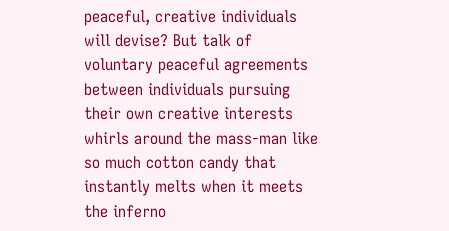peaceful, creative individuals will devise? But talk of voluntary peaceful agreements between individuals pursuing their own creative interests whirls around the mass-man like so much cotton candy that instantly melts when it meets the inferno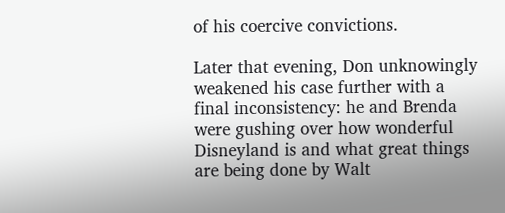of his coercive convictions.

Later that evening, Don unknowingly weakened his case further with a final inconsistency: he and Brenda were gushing over how wonderful Disneyland is and what great things are being done by Walt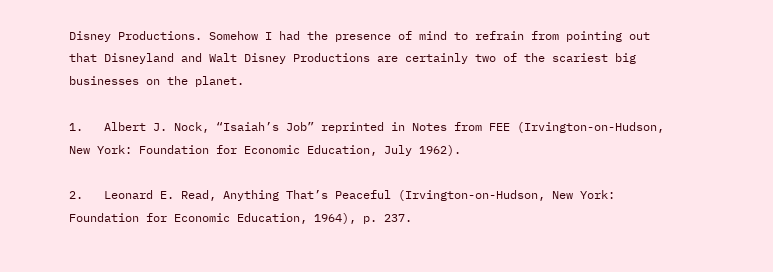Disney Productions. Somehow I had the presence of mind to refrain from pointing out that Disneyland and Walt Disney Productions are certainly two of the scariest big businesses on the planet.

1.   Albert J. Nock, “Isaiah’s Job” reprinted in Notes from FEE (Irvington-on-Hudson, New York: Foundation for Economic Education, July 1962).

2.   Leonard E. Read, Anything That’s Peaceful (Irvington-on-Hudson, New York: Foundation for Economic Education, 1964), p. 237.